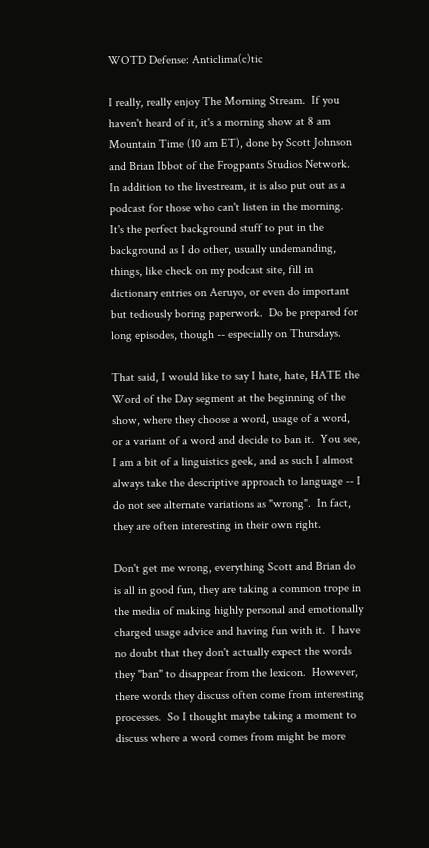WOTD Defense: Anticlima(c)tic

I really, really enjoy The Morning Stream.  If you haven't heard of it, it's a morning show at 8 am Mountain Time (10 am ET), done by Scott Johnson and Brian Ibbot of the Frogpants Studios Network.  In addition to the livestream, it is also put out as a podcast for those who can't listen in the morning.  It's the perfect background stuff to put in the background as I do other, usually undemanding, things, like check on my podcast site, fill in dictionary entries on Aeruyo, or even do important but tediously boring paperwork.  Do be prepared for long episodes, though -- especially on Thursdays.

That said, I would like to say I hate, hate, HATE the Word of the Day segment at the beginning of the show, where they choose a word, usage of a word, or a variant of a word and decide to ban it.  You see, I am a bit of a linguistics geek, and as such I almost always take the descriptive approach to language -- I do not see alternate variations as "wrong".  In fact, they are often interesting in their own right.

Don't get me wrong, everything Scott and Brian do is all in good fun, they are taking a common trope in the media of making highly personal and emotionally charged usage advice and having fun with it.  I have no doubt that they don't actually expect the words they "ban" to disappear from the lexicon.  However, there words they discuss often come from interesting processes.  So I thought maybe taking a moment to discuss where a word comes from might be more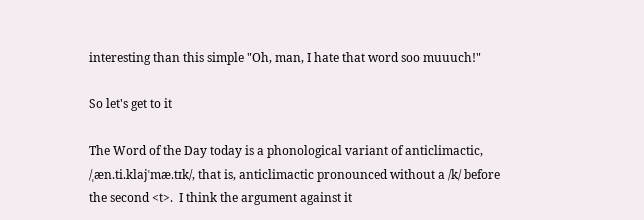interesting than this simple "Oh, man, I hate that word soo muuuch!"

So let's get to it

The Word of the Day today is a phonological variant of anticlimactic, /ˌæn.ti.klajˈmæ.tɪk/, that is, anticlimactic pronounced without a /k/ before the second <t>.  I think the argument against it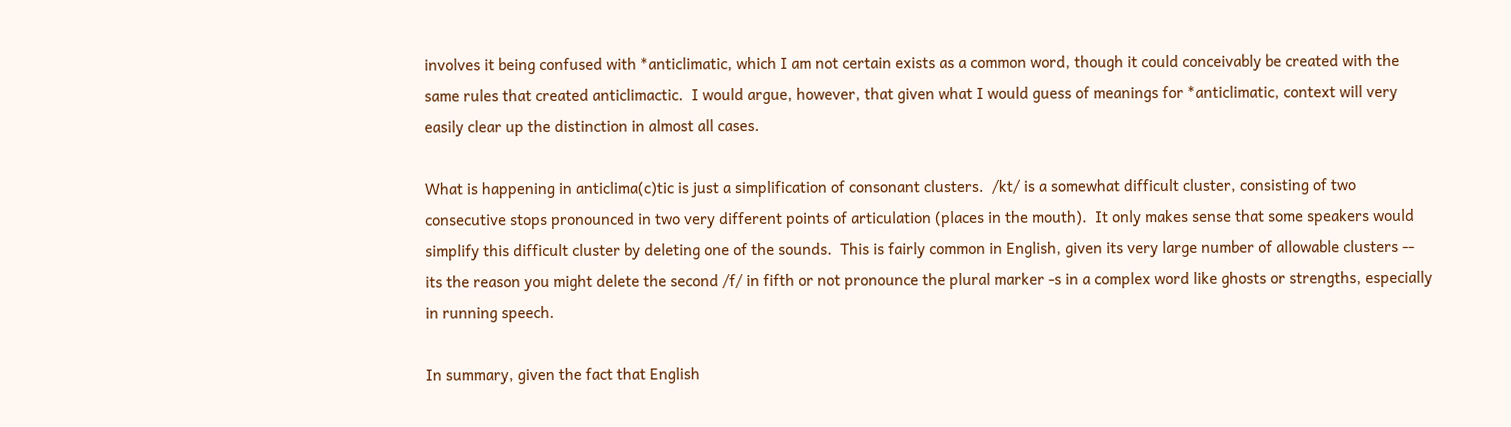involves it being confused with *anticlimatic, which I am not certain exists as a common word, though it could conceivably be created with the same rules that created anticlimactic.  I would argue, however, that given what I would guess of meanings for *anticlimatic, context will very easily clear up the distinction in almost all cases.

What is happening in anticlima(c)tic is just a simplification of consonant clusters.  /kt/ is a somewhat difficult cluster, consisting of two consecutive stops pronounced in two very different points of articulation (places in the mouth).  It only makes sense that some speakers would simplify this difficult cluster by deleting one of the sounds.  This is fairly common in English, given its very large number of allowable clusters -- its the reason you might delete the second /f/ in fifth or not pronounce the plural marker -s in a complex word like ghosts or strengths, especially in running speech.

In summary, given the fact that English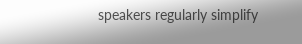speakers regularly simplify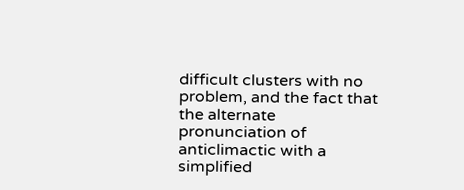difficult clusters with no problem, and the fact that the alternate pronunciation of anticlimactic with a simplified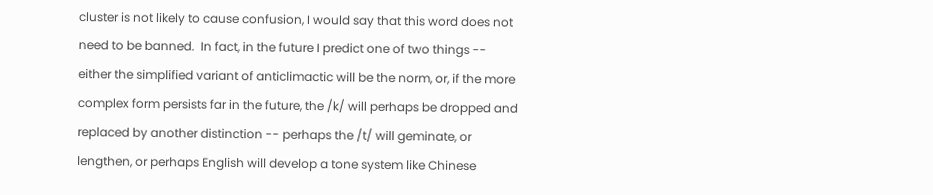cluster is not likely to cause confusion, I would say that this word does not need to be banned.  In fact, in the future I predict one of two things -- either the simplified variant of anticlimactic will be the norm, or, if the more complex form persists far in the future, the /k/ will perhaps be dropped and replaced by another distinction -- perhaps the /t/ will geminate, or lengthen, or perhaps English will develop a tone system like Chinese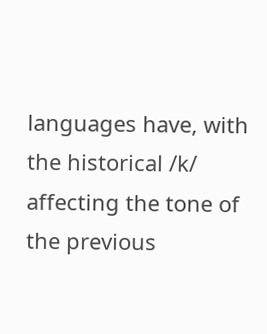languages have, with the historical /k/ affecting the tone of the previous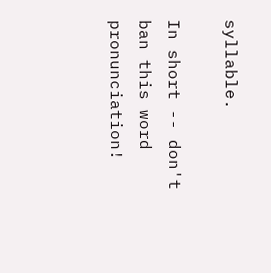syllable.

In short -- don't ban this word pronunciation!